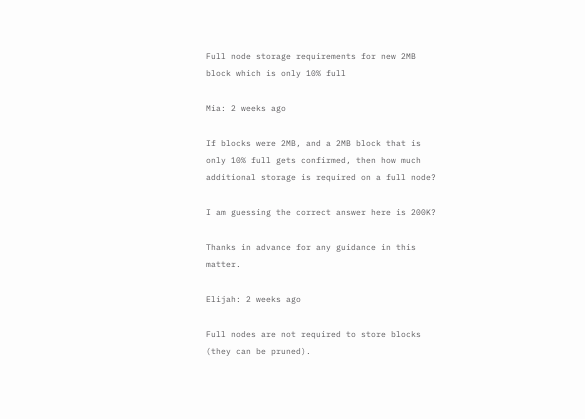Full node storage requirements for new 2MB block which is only 10% full

Mia: 2 weeks ago

If blocks were 2MB, and a 2MB block that is only 10% full gets confirmed, then how much additional storage is required on a full node?

I am guessing the correct answer here is 200K?

Thanks in advance for any guidance in this matter.

Elijah: 2 weeks ago

Full nodes are not required to store blocks (they can be pruned).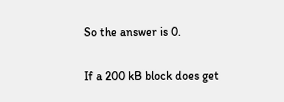So the answer is 0.

If a 200 kB block does get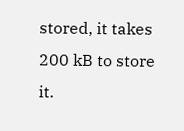stored, it takes 200 kB to store it.